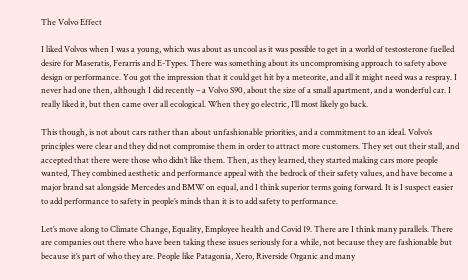The Volvo Effect

I liked Volvos when I was a young, which was about as uncool as it was possible to get in a world of testosterone fuelled desire for Maseratis, Ferarris and E-Types. There was something about its uncompromising approach to safety above design or performance. You got the impression that it could get hit by a meteorite, and all it might need was a respray. I never had one then, although I did recently – a Volvo S90, about the size of a small apartment, and a wonderful car. I really liked it, but then came over all ecological. When they go electric, I’ll most likely go back.

This though, is not about cars rather than about unfashionable priorities, and a commitment to an ideal. Volvo’s principles were clear and they did not compromise them in order to attract more customers. They set out their stall, and accepted that there were those who didn’t like them. Then, as they learned, they started making cars more people wanted, They combined aesthetic and performance appeal with the bedrock of their safety values, and have become a major brand sat alongside Mercedes and BMW on equal, and I think superior terms going forward. It is I suspect easier to add performance to safety in people’s minds than it is to add safety to performance.

Let’s move along to Climate Change, Equality, Employee health and Covid 19. There are I think many parallels. There are companies out there who have been taking these issues seriously for a while, not because they are fashionable but because it’s part of who they are. People like Patagonia, Xero, Riverside Organic and many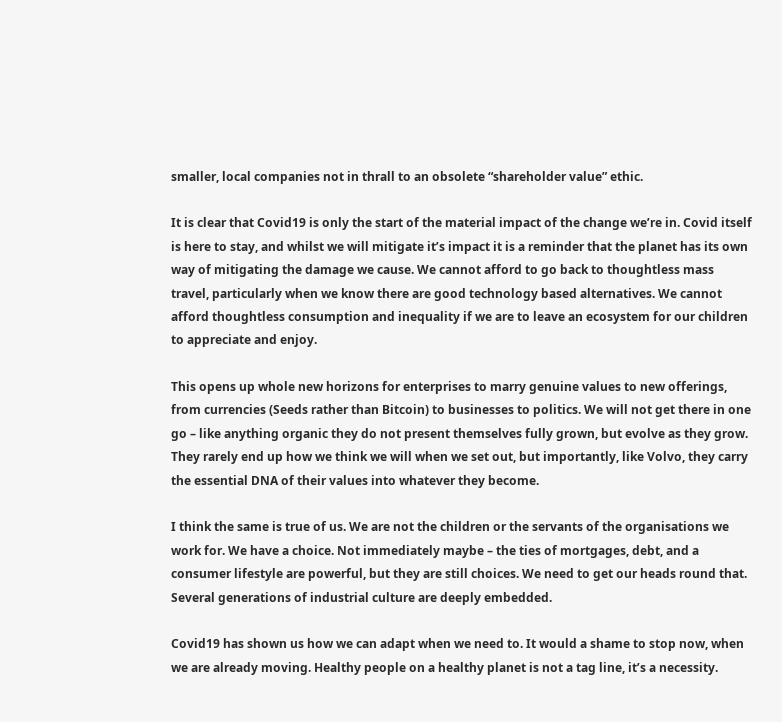smaller, local companies not in thrall to an obsolete “shareholder value” ethic.

It is clear that Covid19 is only the start of the material impact of the change we’re in. Covid itself is here to stay, and whilst we will mitigate it’s impact it is a reminder that the planet has its own way of mitigating the damage we cause. We cannot afford to go back to thoughtless mass travel, particularly when we know there are good technology based alternatives. We cannot afford thoughtless consumption and inequality if we are to leave an ecosystem for our children to appreciate and enjoy.

This opens up whole new horizons for enterprises to marry genuine values to new offerings, from currencies (Seeds rather than Bitcoin) to businesses to politics. We will not get there in one go – like anything organic they do not present themselves fully grown, but evolve as they grow. They rarely end up how we think we will when we set out, but importantly, like Volvo, they carry the essential DNA of their values into whatever they become.

I think the same is true of us. We are not the children or the servants of the organisations we work for. We have a choice. Not immediately maybe – the ties of mortgages, debt, and a consumer lifestyle are powerful, but they are still choices. We need to get our heads round that. Several generations of industrial culture are deeply embedded.

Covid19 has shown us how we can adapt when we need to. It would a shame to stop now, when we are already moving. Healthy people on a healthy planet is not a tag line, it’s a necessity.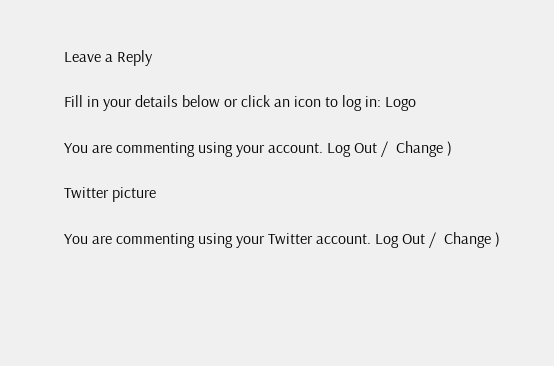Leave a Reply

Fill in your details below or click an icon to log in: Logo

You are commenting using your account. Log Out /  Change )

Twitter picture

You are commenting using your Twitter account. Log Out /  Change )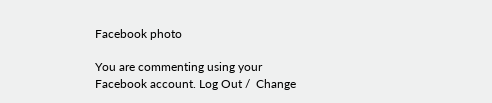Facebook photo

You are commenting using your Facebook account. Log Out /  Change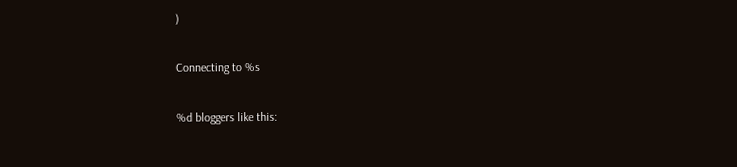)

Connecting to %s

%d bloggers like this: